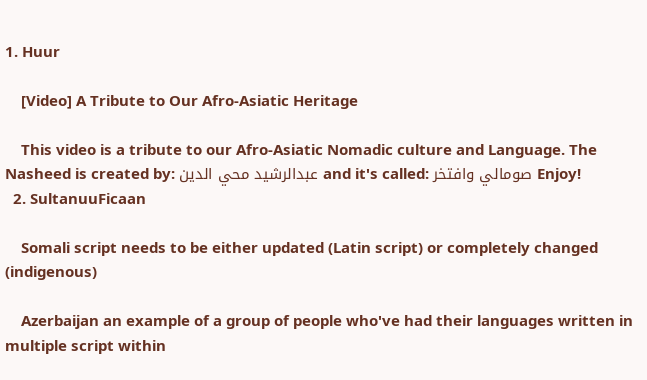1. Huur

    [Video] A Tribute to Our Afro-Asiatic Heritage

    This video is a tribute to our Afro-Asiatic Nomadic culture and Language. The Nasheed is created by: عبدالرشيد محي الدين and it's called: صومالي وافتخر Enjoy!
  2. SultanuuFicaan

    Somali script needs to be either updated (Latin script) or completely changed (indigenous)

    Azerbaijan an example of a group of people who've had their languages written in multiple script within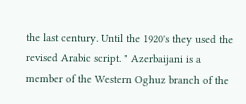the last century. Until the 1920's they used the revised Arabic script. " Azerbaijani is a member of the Western Oghuz branch of the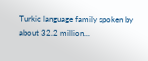Turkic language family spoken by about 32.2 million...